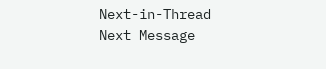Next-in-Thread Next Message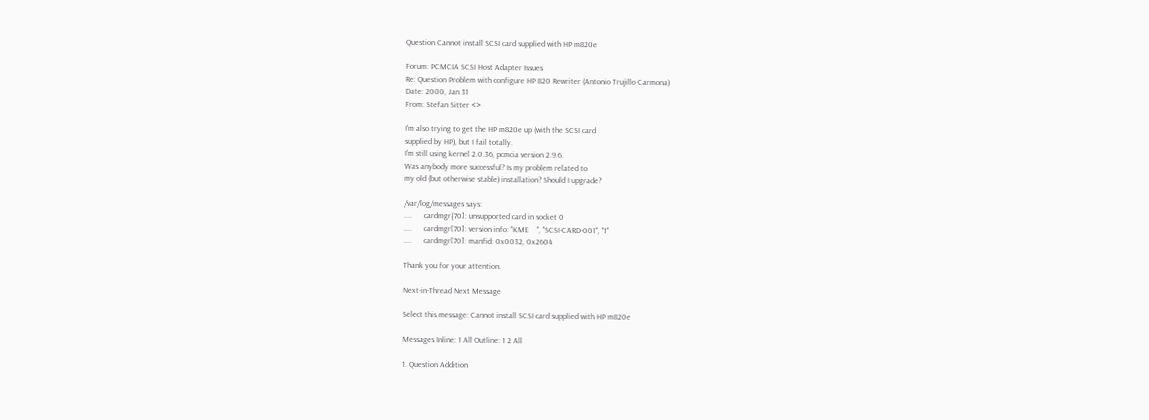Question Cannot install SCSI card supplied with HP m820e

Forum: PCMCIA SCSI Host Adapter Issues
Re: Question Problem with configure HP 820 Rewriter (Antonio Trujillo Carmona)
Date: 2000, Jan 31
From: Stefan Sitter <>

I'm also trying to get the HP m820e up (with the SCSI card
supplied by HP), but I fail totally.
I'm still using kernel 2.0.36, pcmcia version 2.9.6.
Was anybody more successful? Is my problem related to
my old (but otherwise stable) installation? Should I upgrade?

/var/log/messages says:
....      cardmgr{70]: unsupported card in socket 0
....      cardmgr[70]: version info: "KME    ", "SCSI-CARD-001", "1"
....      cardmgr[70]: manfid: 0x0032, 0x2604

Thank you for your attention.

Next-in-Thread Next Message

Select this message: Cannot install SCSI card supplied with HP m820e

Messages Inline: 1 All Outline: 1 2 All

1. Question Addition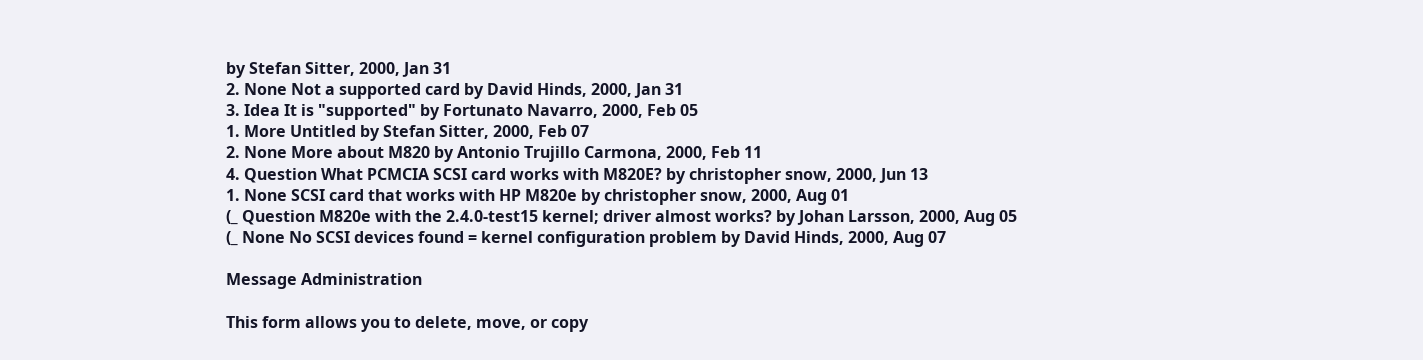by Stefan Sitter, 2000, Jan 31
2. None Not a supported card by David Hinds, 2000, Jan 31
3. Idea It is "supported" by Fortunato Navarro, 2000, Feb 05
1. More Untitled by Stefan Sitter, 2000, Feb 07
2. None More about M820 by Antonio Trujillo Carmona, 2000, Feb 11
4. Question What PCMCIA SCSI card works with M820E? by christopher snow, 2000, Jun 13
1. None SCSI card that works with HP M820e by christopher snow, 2000, Aug 01
(_ Question M820e with the 2.4.0-test15 kernel; driver almost works? by Johan Larsson, 2000, Aug 05
(_ None No SCSI devices found = kernel configuration problem by David Hinds, 2000, Aug 07

Message Administration

This form allows you to delete, move, or copy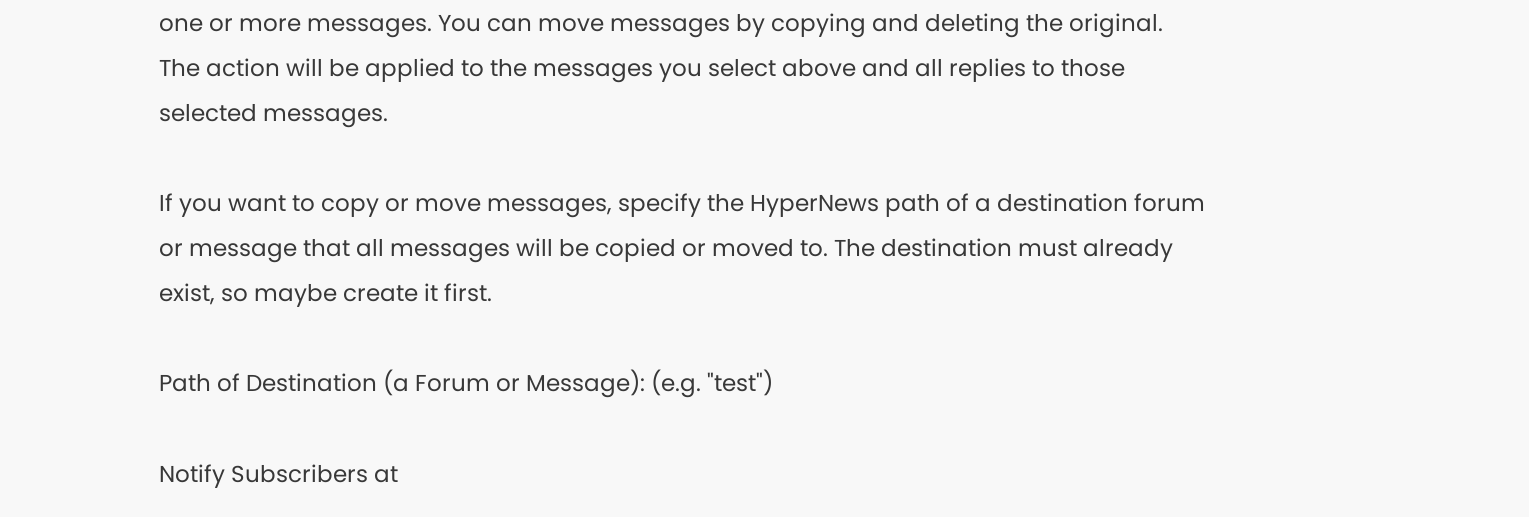one or more messages. You can move messages by copying and deleting the original. The action will be applied to the messages you select above and all replies to those selected messages.

If you want to copy or move messages, specify the HyperNews path of a destination forum or message that all messages will be copied or moved to. The destination must already exist, so maybe create it first.

Path of Destination (a Forum or Message): (e.g. "test")

Notify Subscribers at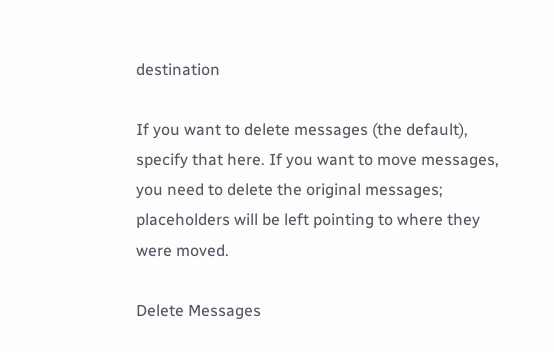destination

If you want to delete messages (the default), specify that here. If you want to move messages, you need to delete the original messages; placeholders will be left pointing to where they were moved.

Delete Messages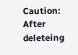Caution: After deleteing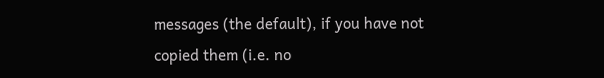messages (the default), if you have not copied them (i.e. no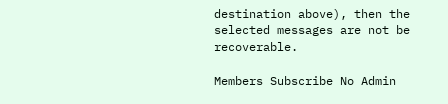destination above), then the selected messages are not be recoverable.

Members Subscribe No Admin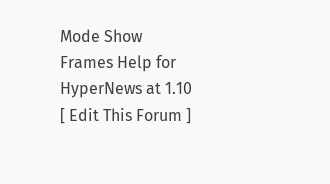Mode Show Frames Help for HyperNews at 1.10
[ Edit This Forum ]